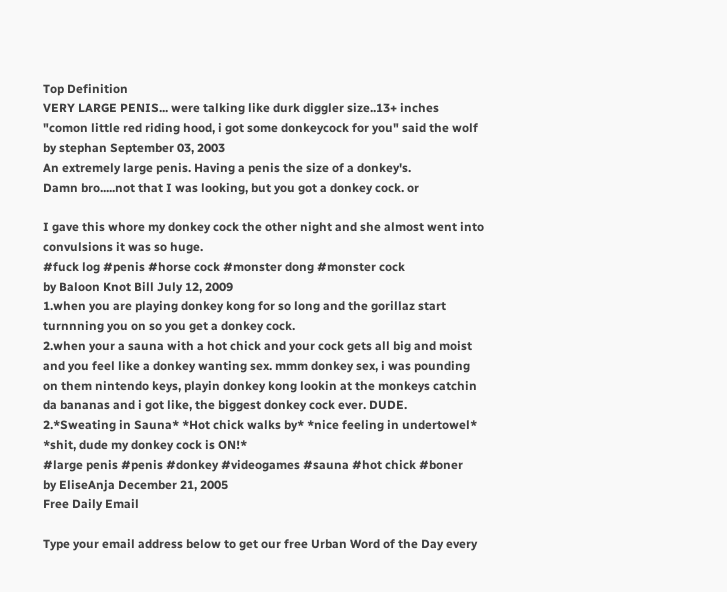Top Definition
VERY LARGE PENIS... were talking like durk diggler size..13+ inches
"comon little red riding hood, i got some donkeycock for you" said the wolf
by stephan September 03, 2003
An extremely large penis. Having a penis the size of a donkey's.
Damn bro.....not that I was looking, but you got a donkey cock. or

I gave this whore my donkey cock the other night and she almost went into convulsions it was so huge.
#fuck log #penis #horse cock #monster dong #monster cock
by Baloon Knot Bill July 12, 2009
1.when you are playing donkey kong for so long and the gorillaz start turnnning you on so you get a donkey cock.
2.when your a sauna with a hot chick and your cock gets all big and moist and you feel like a donkey wanting sex. mmm donkey sex, i was pounding on them nintendo keys, playin donkey kong lookin at the monkeys catchin da bananas and i got like, the biggest donkey cock ever. DUDE.
2.*Sweating in Sauna* *Hot chick walks by* *nice feeling in undertowel* *shit, dude my donkey cock is ON!*
#large penis #penis #donkey #videogames #sauna #hot chick #boner
by EliseAnja December 21, 2005
Free Daily Email

Type your email address below to get our free Urban Word of the Day every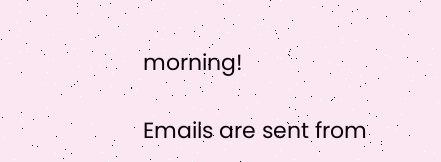morning!

Emails are sent from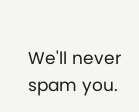We'll never spam you.